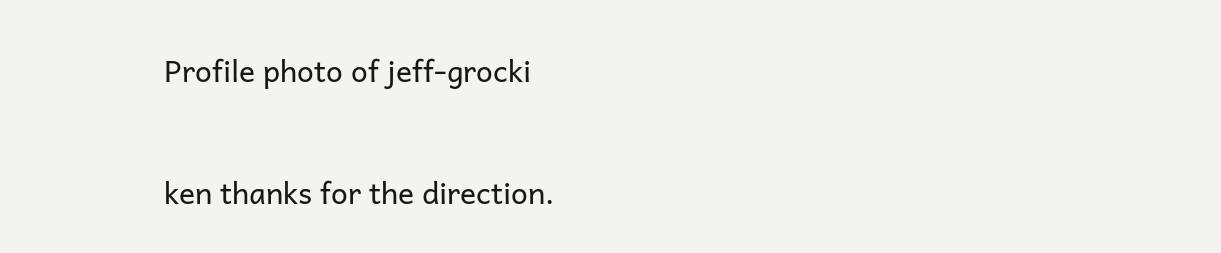Profile photo of jeff-grocki

ken thanks for the direction.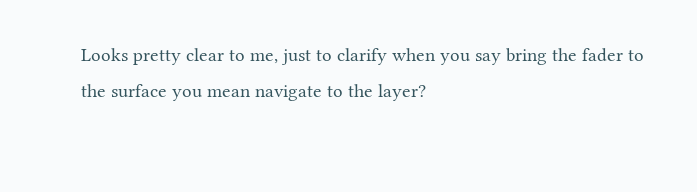Looks pretty clear to me, just to clarify when you say bring the fader to the surface you mean navigate to the layer?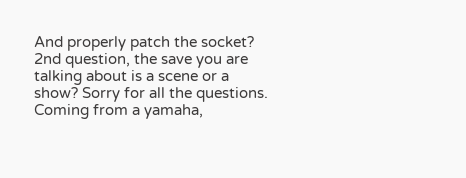And properly patch the socket? 2nd question, the save you are talking about is a scene or a show? Sorry for all the questions. Coming from a yamaha,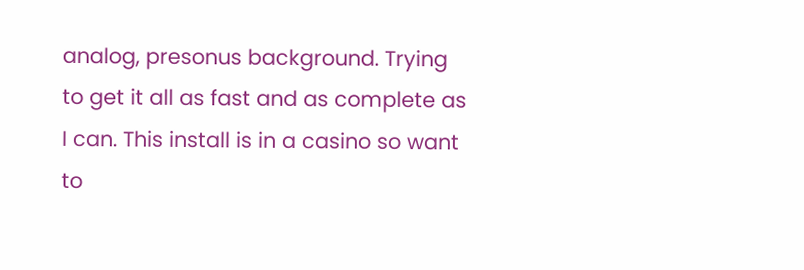analog, presonus background. Trying to get it all as fast and as complete as I can. This install is in a casino so want to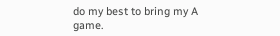do my best to bring my A game.